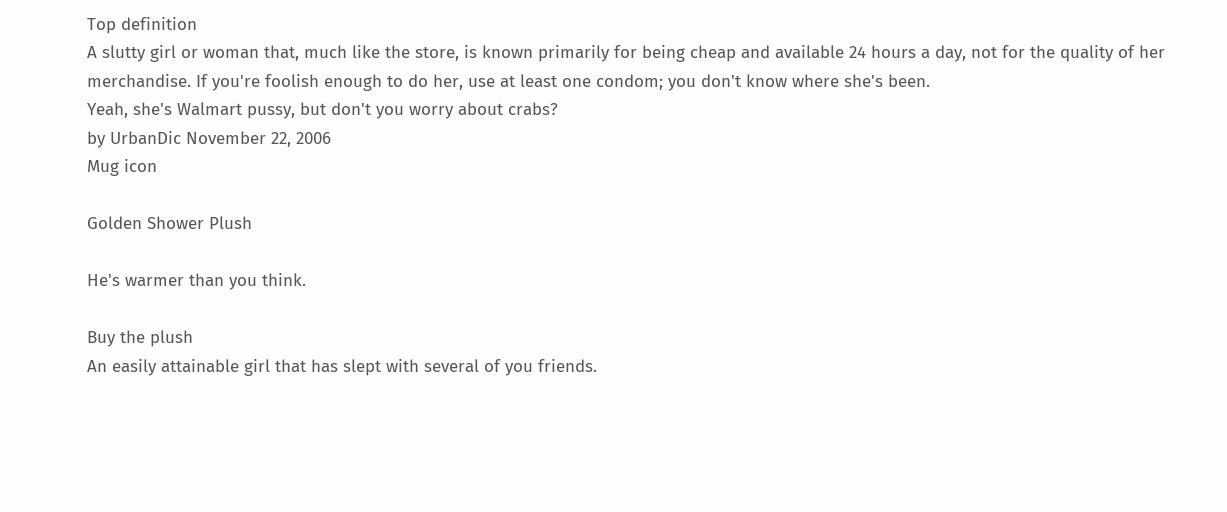Top definition
A slutty girl or woman that, much like the store, is known primarily for being cheap and available 24 hours a day, not for the quality of her merchandise. If you're foolish enough to do her, use at least one condom; you don't know where she's been.
Yeah, she's Walmart pussy, but don't you worry about crabs?
by UrbanDic November 22, 2006
Mug icon

Golden Shower Plush

He's warmer than you think.

Buy the plush
An easily attainable girl that has slept with several of you friends.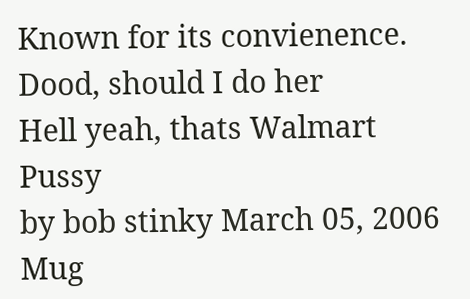Known for its convienence.
Dood, should I do her
Hell yeah, thats Walmart Pussy
by bob stinky March 05, 2006
Mug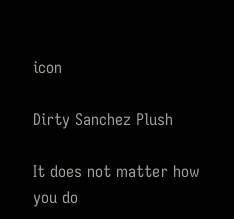icon

Dirty Sanchez Plush

It does not matter how you do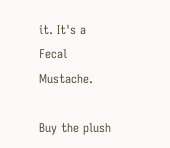it. It's a Fecal Mustache.

Buy the plush